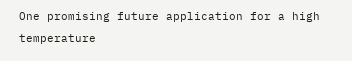One promising future application for a high temperature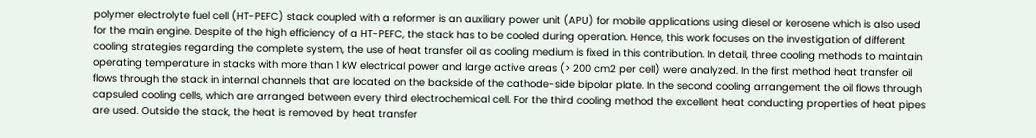polymer electrolyte fuel cell (HT-PEFC) stack coupled with a reformer is an auxiliary power unit (APU) for mobile applications using diesel or kerosene which is also used for the main engine. Despite of the high efficiency of a HT-PEFC, the stack has to be cooled during operation. Hence, this work focuses on the investigation of different cooling strategies regarding the complete system, the use of heat transfer oil as cooling medium is fixed in this contribution. In detail, three cooling methods to maintain operating temperature in stacks with more than 1 kW electrical power and large active areas (> 200 cm2 per cell) were analyzed. In the first method heat transfer oil flows through the stack in internal channels that are located on the backside of the cathode-side bipolar plate. In the second cooling arrangement the oil flows through capsuled cooling cells, which are arranged between every third electrochemical cell. For the third cooling method the excellent heat conducting properties of heat pipes are used. Outside the stack, the heat is removed by heat transfer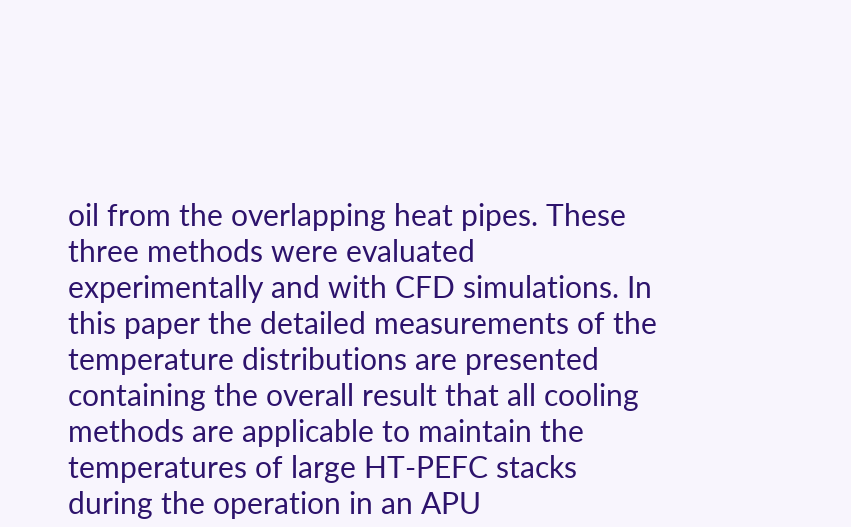oil from the overlapping heat pipes. These three methods were evaluated experimentally and with CFD simulations. In this paper the detailed measurements of the temperature distributions are presented containing the overall result that all cooling methods are applicable to maintain the temperatures of large HT-PEFC stacks during the operation in an APU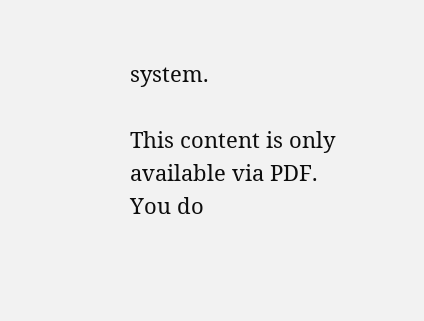system.

This content is only available via PDF.
You do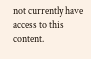not currently have access to this content.